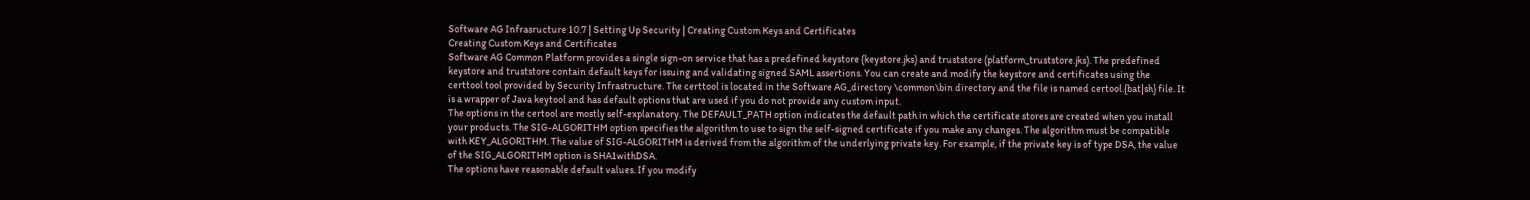Software AG Infrasructure 10.7 | Setting Up Security | Creating Custom Keys and Certificates
Creating Custom Keys and Certificates
Software AG Common Platform provides a single sign-on service that has a predefined keystore (keystore.jks) and truststore (platform_truststore.jks). The predefined keystore and truststore contain default keys for issuing and validating signed SAML assertions. You can create and modify the keystore and certificates using the certtool tool provided by Security Infrastructure. The certtool is located in the Software AG_directory \common\bin directory and the file is named certool.{bat|sh} file. It is a wrapper of Java keytool and has default options that are used if you do not provide any custom input.
The options in the certool are mostly self-explanatory. The DEFAULT_PATH option indicates the default path in which the certificate stores are created when you install your products. The SIG-ALGORITHM option specifies the algorithm to use to sign the self-signed certificate if you make any changes. The algorithm must be compatible with KEY_ALGORITHM. The value of SIG-ALGORITHM is derived from the algorithm of the underlying private key. For example, if the private key is of type DSA, the value of the SIG_ALGORITHM option is SHA1withDSA.
The options have reasonable default values. If you modify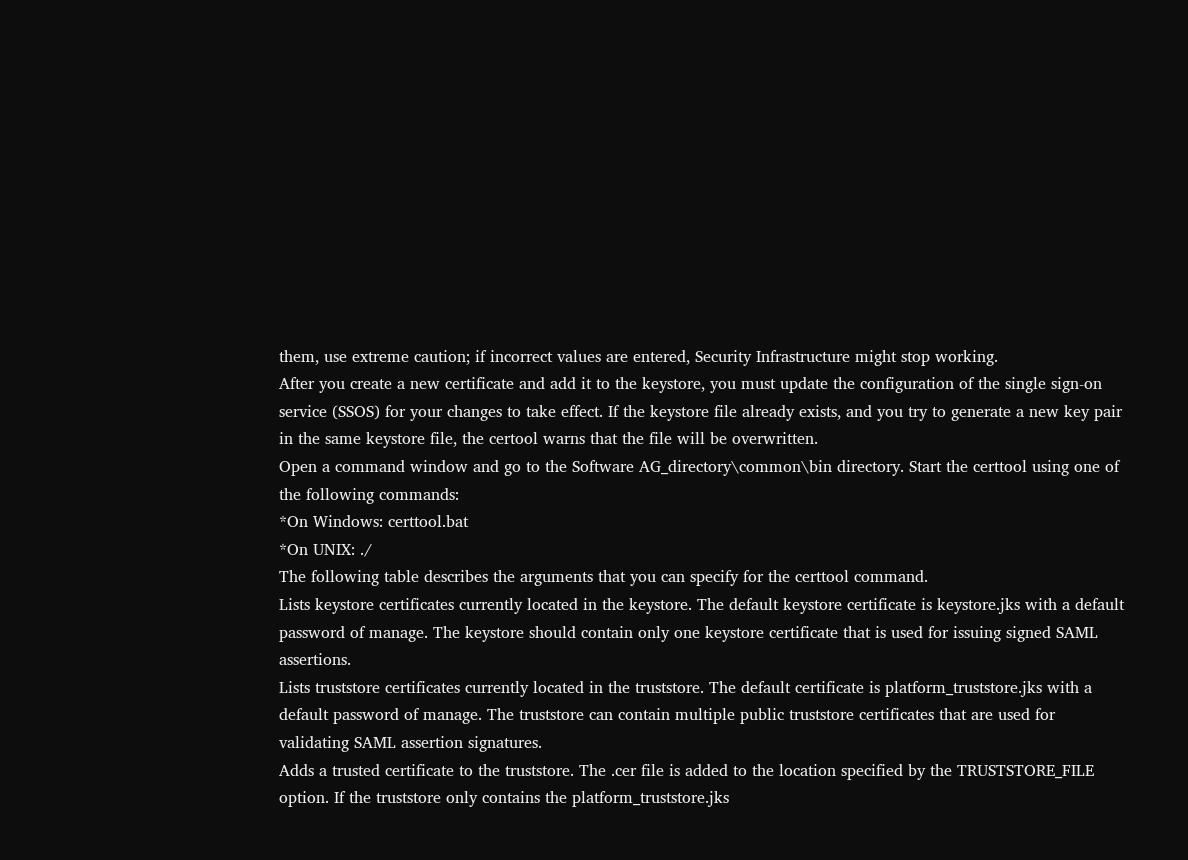them, use extreme caution; if incorrect values are entered, Security Infrastructure might stop working.
After you create a new certificate and add it to the keystore, you must update the configuration of the single sign-on service (SSOS) for your changes to take effect. If the keystore file already exists, and you try to generate a new key pair in the same keystore file, the certool warns that the file will be overwritten.
Open a command window and go to the Software AG_directory\common\bin directory. Start the certtool using one of the following commands:
*On Windows: certtool.bat
*On UNIX: ./
The following table describes the arguments that you can specify for the certtool command.
Lists keystore certificates currently located in the keystore. The default keystore certificate is keystore.jks with a default password of manage. The keystore should contain only one keystore certificate that is used for issuing signed SAML assertions.
Lists truststore certificates currently located in the truststore. The default certificate is platform_truststore.jks with a default password of manage. The truststore can contain multiple public truststore certificates that are used for validating SAML assertion signatures.
Adds a trusted certificate to the truststore. The .cer file is added to the location specified by the TRUSTSTORE_FILE option. If the truststore only contains the platform_truststore.jks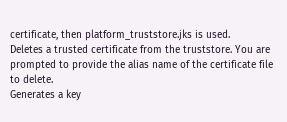certificate, then platform_truststore.jks is used.
Deletes a trusted certificate from the truststore. You are prompted to provide the alias name of the certificate file to delete.
Generates a key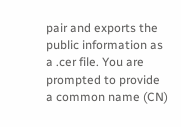pair and exports the public information as a .cer file. You are prompted to provide a common name (CN)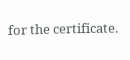for the certificate.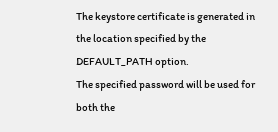The keystore certificate is generated in the location specified by the DEFAULT_PATH option.
The specified password will be used for both the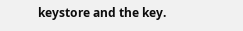keystore and the key.